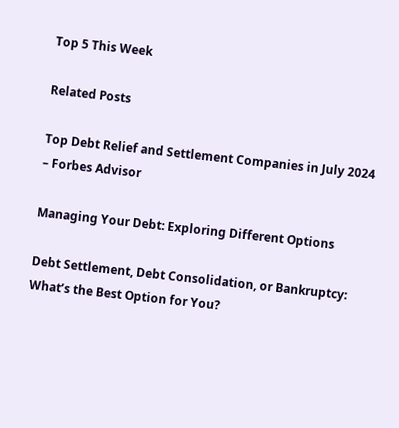Top 5 This Week

Related Posts

Top Debt Relief and Settlement Companies in July 2024 – Forbes Advisor

Managing Your Debt: Exploring Different Options

Debt Settlement, Debt Consolidation, or Bankruptcy: What’s the Best Option for You?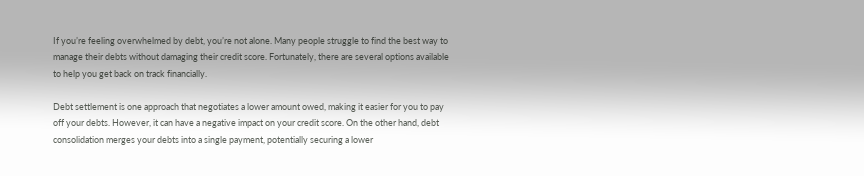If you’re feeling overwhelmed by debt, you’re not alone. Many people struggle to find the best way to manage their debts without damaging their credit score. Fortunately, there are several options available to help you get back on track financially.

Debt settlement is one approach that negotiates a lower amount owed, making it easier for you to pay off your debts. However, it can have a negative impact on your credit score. On the other hand, debt consolidation merges your debts into a single payment, potentially securing a lower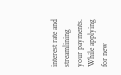interest rate and streamlining your payments. While applying for new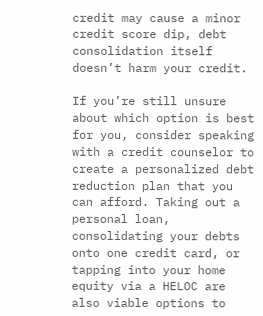credit may cause a minor credit score dip, debt consolidation itself doesn’t harm your credit.

If you’re still unsure about which option is best for you, consider speaking with a credit counselor to create a personalized debt reduction plan that you can afford. Taking out a personal loan, consolidating your debts onto one credit card, or tapping into your home equity via a HELOC are also viable options to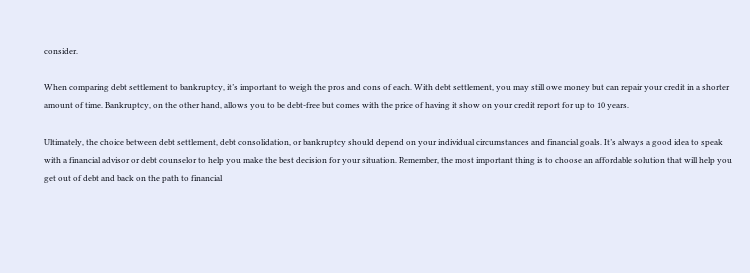consider.

When comparing debt settlement to bankruptcy, it’s important to weigh the pros and cons of each. With debt settlement, you may still owe money but can repair your credit in a shorter amount of time. Bankruptcy, on the other hand, allows you to be debt-free but comes with the price of having it show on your credit report for up to 10 years.

Ultimately, the choice between debt settlement, debt consolidation, or bankruptcy should depend on your individual circumstances and financial goals. It’s always a good idea to speak with a financial advisor or debt counselor to help you make the best decision for your situation. Remember, the most important thing is to choose an affordable solution that will help you get out of debt and back on the path to financial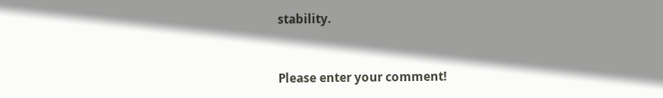stability.


Please enter your comment!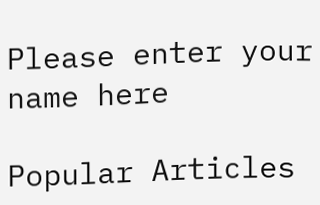Please enter your name here

Popular Articles